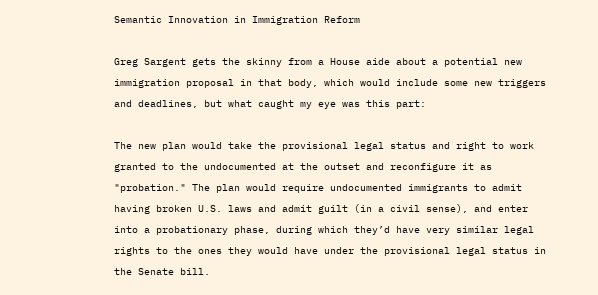Semantic Innovation in Immigration Reform

Greg Sargent gets the skinny from a House aide about a potential new immigration proposal in that body, which would include some new triggers and deadlines, but what caught my eye was this part:

The new plan would take the provisional legal status and right to work granted to the undocumented at the outset and reconfigure it as "probation." The plan would require undocumented immigrants to admit having broken U.S. laws and admit guilt (in a civil sense), and enter into a probationary phase, during which they’d have very similar legal rights to the ones they would have under the provisional legal status in the Senate bill.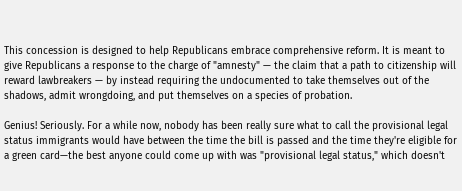This concession is designed to help Republicans embrace comprehensive reform. It is meant to give Republicans a response to the charge of "amnesty" — the claim that a path to citizenship will reward lawbreakers — by instead requiring the undocumented to take themselves out of the shadows, admit wrongdoing, and put themselves on a species of probation.

Genius! Seriously. For a while now, nobody has been really sure what to call the provisional legal status immigrants would have between the time the bill is passed and the time they're eligible for a green card—the best anyone could come up with was "provisional legal status," which doesn't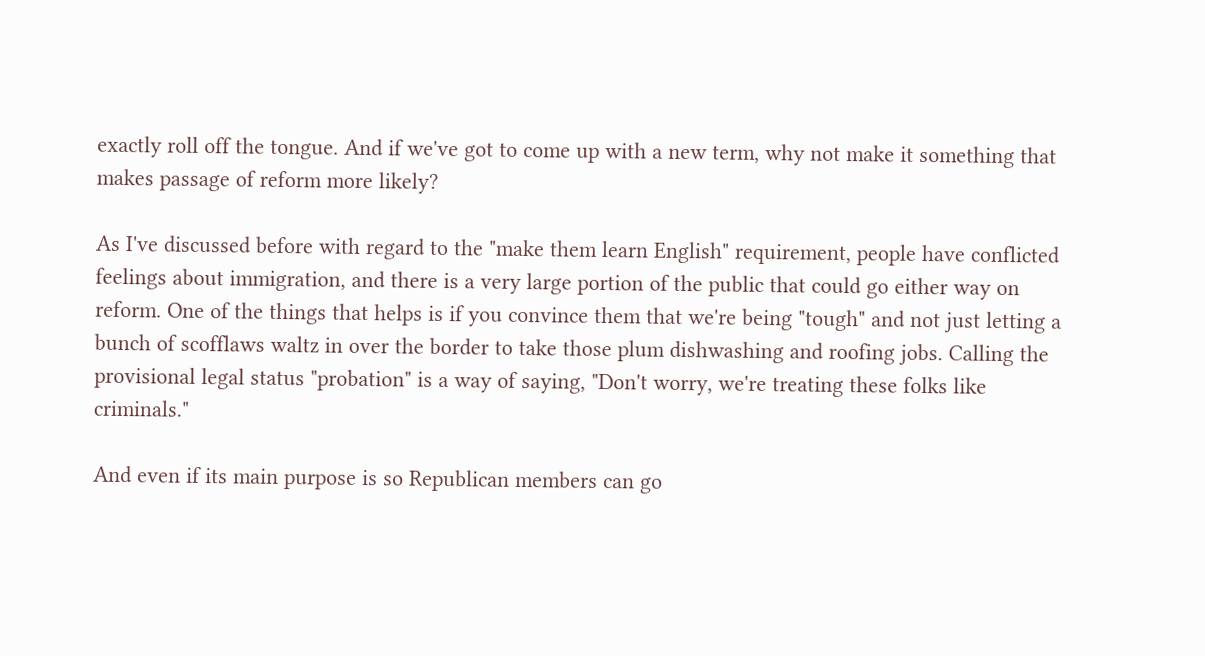exactly roll off the tongue. And if we've got to come up with a new term, why not make it something that makes passage of reform more likely?

As I've discussed before with regard to the "make them learn English" requirement, people have conflicted feelings about immigration, and there is a very large portion of the public that could go either way on reform. One of the things that helps is if you convince them that we're being "tough" and not just letting a bunch of scofflaws waltz in over the border to take those plum dishwashing and roofing jobs. Calling the provisional legal status "probation" is a way of saying, "Don't worry, we're treating these folks like criminals."

And even if its main purpose is so Republican members can go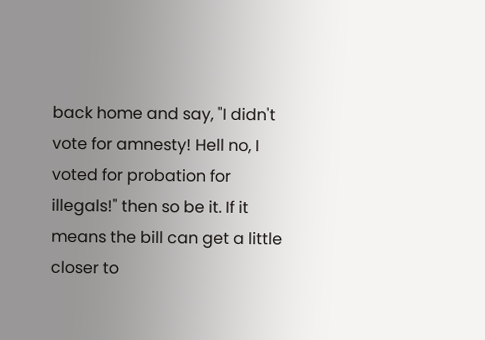back home and say, "I didn't vote for amnesty! Hell no, I voted for probation for illegals!" then so be it. If it means the bill can get a little closer to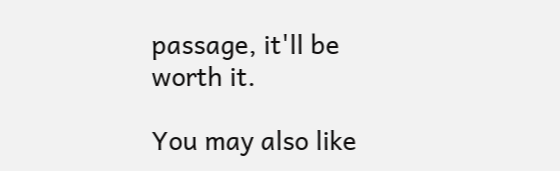passage, it'll be worth it.

You may also like